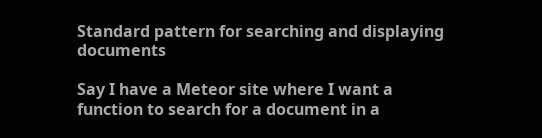Standard pattern for searching and displaying documents

Say I have a Meteor site where I want a function to search for a document in a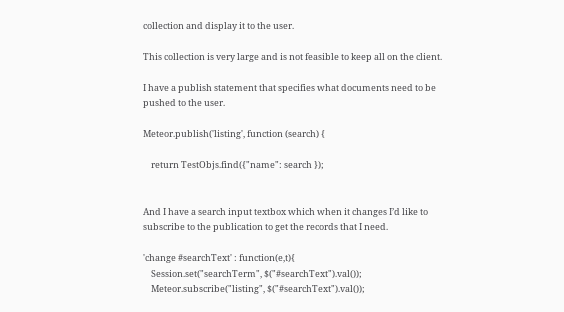collection and display it to the user.

This collection is very large and is not feasible to keep all on the client.

I have a publish statement that specifies what documents need to be pushed to the user.

Meteor.publish('listing', function (search) {

    return TestObjs.find({"name": search });


And I have a search input textbox which when it changes I’d like to subscribe to the publication to get the records that I need.

'change #searchText' : function(e,t){
    Session.set("searchTerm", $("#searchText").val());
    Meteor.subscribe("listing", $("#searchText").val());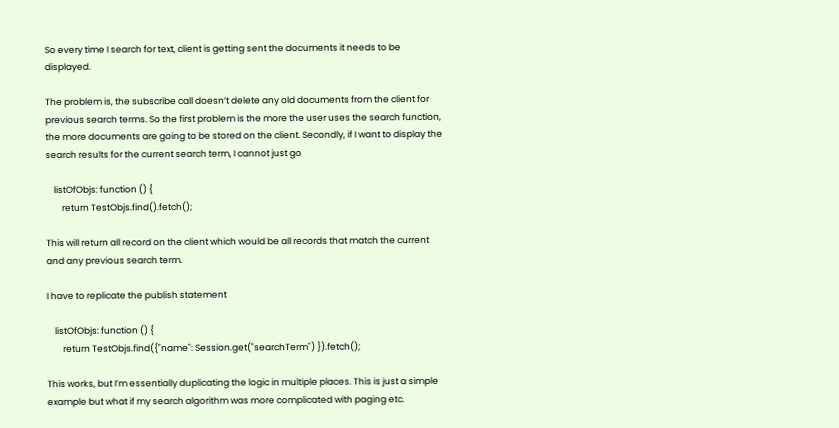So every time I search for text, client is getting sent the documents it needs to be displayed.

The problem is, the subscribe call doesn’t delete any old documents from the client for previous search terms. So the first problem is the more the user uses the search function, the more documents are going to be stored on the client. Secondly, if I want to display the search results for the current search term, I cannot just go

    listOfObjs: function () {
        return TestObjs.find().fetch();

This will return all record on the client which would be all records that match the current and any previous search term.

I have to replicate the publish statement

    listOfObjs: function () {
        return TestObjs.find({"name": Session.get("searchTerm") }).fetch();

This works, but I’m essentially duplicating the logic in multiple places. This is just a simple example but what if my search algorithm was more complicated with paging etc.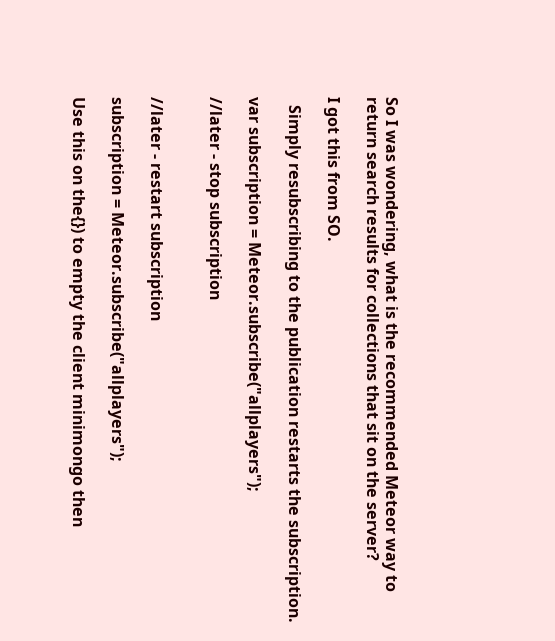So I was wondering, what is the recommended Meteor way to return search results for collections that sit on the server?

I got this from SO.

  Simply resubscribing to the publication restarts the subscription.

var subscription = Meteor.subscribe("allplayers");

//later - stop subscription


//later - restart subscription

subscription = Meteor.subscribe("allplayers");

Use this on the{}) to empty the client minimongo then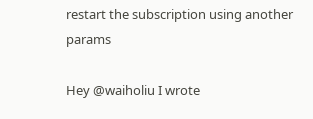restart the subscription using another params

Hey @waiholiu I wrote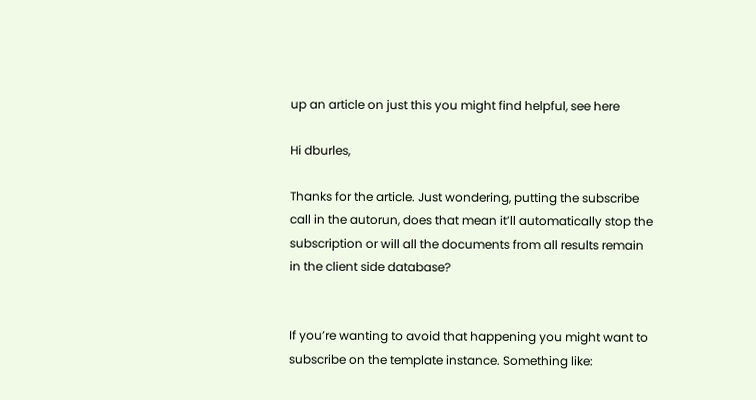up an article on just this you might find helpful, see here

Hi dburles,

Thanks for the article. Just wondering, putting the subscribe call in the autorun, does that mean it’ll automatically stop the subscription or will all the documents from all results remain in the client side database?


If you’re wanting to avoid that happening you might want to subscribe on the template instance. Something like: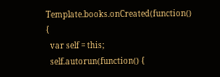Template.books.onCreated(function() {
  var self = this;
  self.autorun(function() {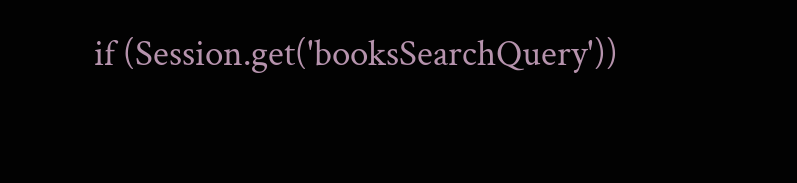if (Session.get('booksSearchQuery'))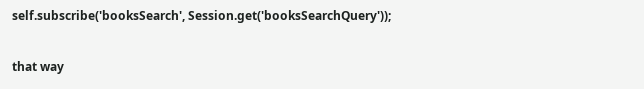self.subscribe('booksSearch', Session.get('booksSearchQuery'));

that way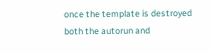once the template is destroyed both the autorun and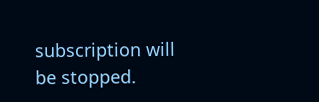subscription will be stopped.